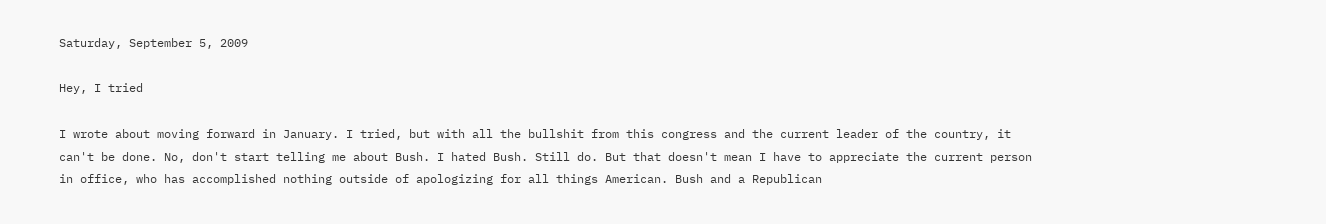Saturday, September 5, 2009

Hey, I tried

I wrote about moving forward in January. I tried, but with all the bullshit from this congress and the current leader of the country, it can't be done. No, don't start telling me about Bush. I hated Bush. Still do. But that doesn't mean I have to appreciate the current person in office, who has accomplished nothing outside of apologizing for all things American. Bush and a Republican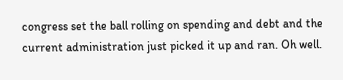congress set the ball rolling on spending and debt and the current administration just picked it up and ran. Oh well.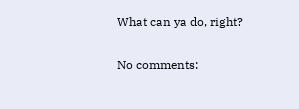What can ya do, right?

No comments: